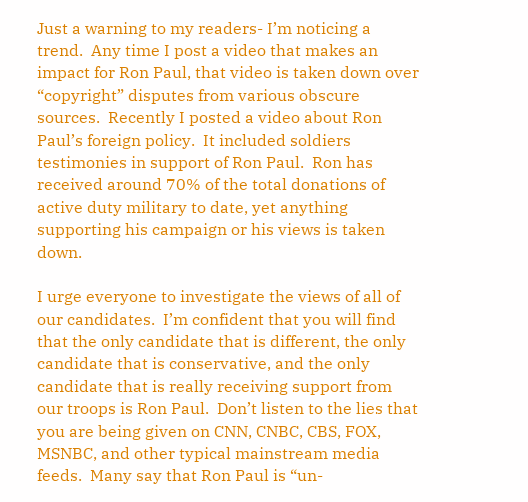Just a warning to my readers- I’m noticing a trend.  Any time I post a video that makes an impact for Ron Paul, that video is taken down over “copyright” disputes from various obscure sources.  Recently I posted a video about Ron Paul’s foreign policy.  It included soldiers testimonies in support of Ron Paul.  Ron has received around 70% of the total donations of active duty military to date, yet anything supporting his campaign or his views is taken down.

I urge everyone to investigate the views of all of our candidates.  I’m confident that you will find that the only candidate that is different, the only candidate that is conservative, and the only candidate that is really receiving support from our troops is Ron Paul.  Don’t listen to the lies that you are being given on CNN, CNBC, CBS, FOX, MSNBC, and other typical mainstream media feeds.  Many say that Ron Paul is “un-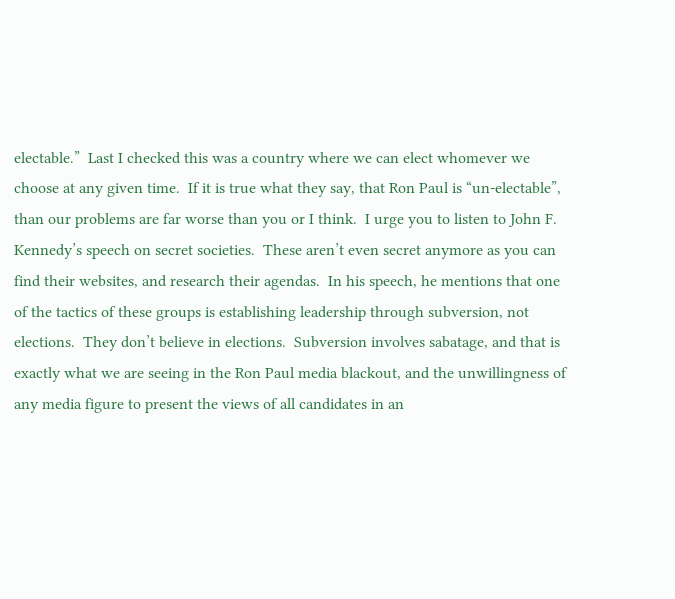electable.”  Last I checked this was a country where we can elect whomever we choose at any given time.  If it is true what they say, that Ron Paul is “un-electable”, than our problems are far worse than you or I think.  I urge you to listen to John F. Kennedy’s speech on secret societies.  These aren’t even secret anymore as you can find their websites, and research their agendas.  In his speech, he mentions that one of the tactics of these groups is establishing leadership through subversion, not elections.  They don’t believe in elections.  Subversion involves sabatage, and that is exactly what we are seeing in the Ron Paul media blackout, and the unwillingness of any media figure to present the views of all candidates in an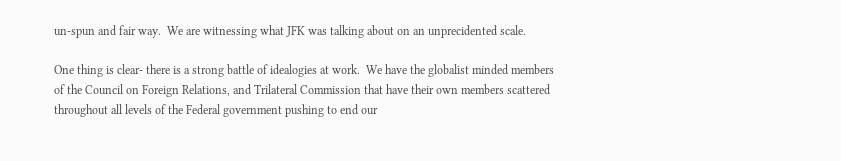un-spun and fair way.  We are witnessing what JFK was talking about on an unprecidented scale.

One thing is clear- there is a strong battle of idealogies at work.  We have the globalist minded members of the Council on Foreign Relations, and Trilateral Commission that have their own members scattered throughout all levels of the Federal government pushing to end our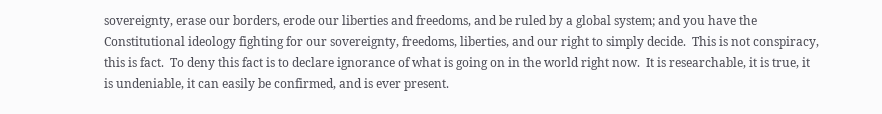sovereignty, erase our borders, erode our liberties and freedoms, and be ruled by a global system; and you have the Constitutional ideology fighting for our sovereignty, freedoms, liberties, and our right to simply decide.  This is not conspiracy, this is fact.  To deny this fact is to declare ignorance of what is going on in the world right now.  It is researchable, it is true, it is undeniable, it can easily be confirmed, and is ever present.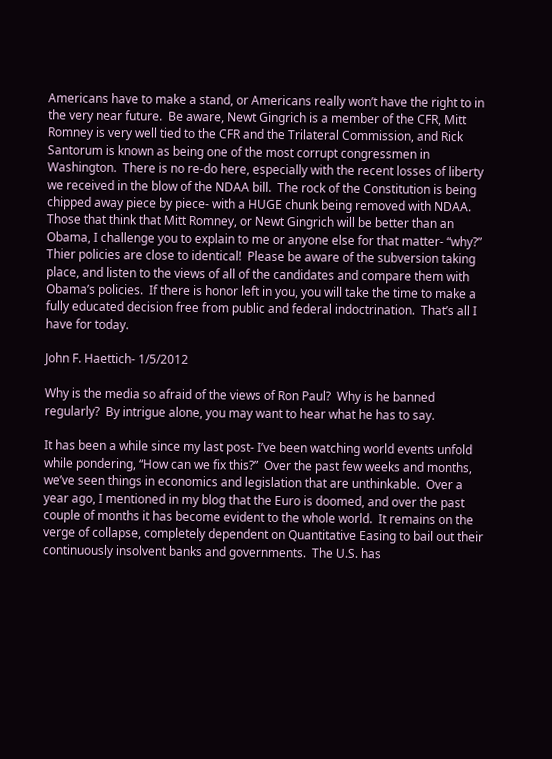Americans have to make a stand, or Americans really won’t have the right to in the very near future.  Be aware, Newt Gingrich is a member of the CFR, Mitt Romney is very well tied to the CFR and the Trilateral Commission, and Rick Santorum is known as being one of the most corrupt congressmen in Washington.  There is no re-do here, especially with the recent losses of liberty we received in the blow of the NDAA bill.  The rock of the Constitution is being chipped away piece by piece- with a HUGE chunk being removed with NDAA.  Those that think that Mitt Romney, or Newt Gingrich will be better than an Obama, I challenge you to explain to me or anyone else for that matter- “why?”  Thier policies are close to identical!  Please be aware of the subversion taking place, and listen to the views of all of the candidates and compare them with Obama’s policies.  If there is honor left in you, you will take the time to make a fully educated decision free from public and federal indoctrination.  That’s all I have for today.

John F. Haettich- 1/5/2012

Why is the media so afraid of the views of Ron Paul?  Why is he banned regularly?  By intrigue alone, you may want to hear what he has to say.

It has been a while since my last post- I’ve been watching world events unfold while pondering, “How can we fix this?”  Over the past few weeks and months, we’ve seen things in economics and legislation that are unthinkable.  Over a year ago, I mentioned in my blog that the Euro is doomed, and over the past couple of months it has become evident to the whole world.  It remains on the verge of collapse, completely dependent on Quantitative Easing to bail out their continuously insolvent banks and governments.  The U.S. has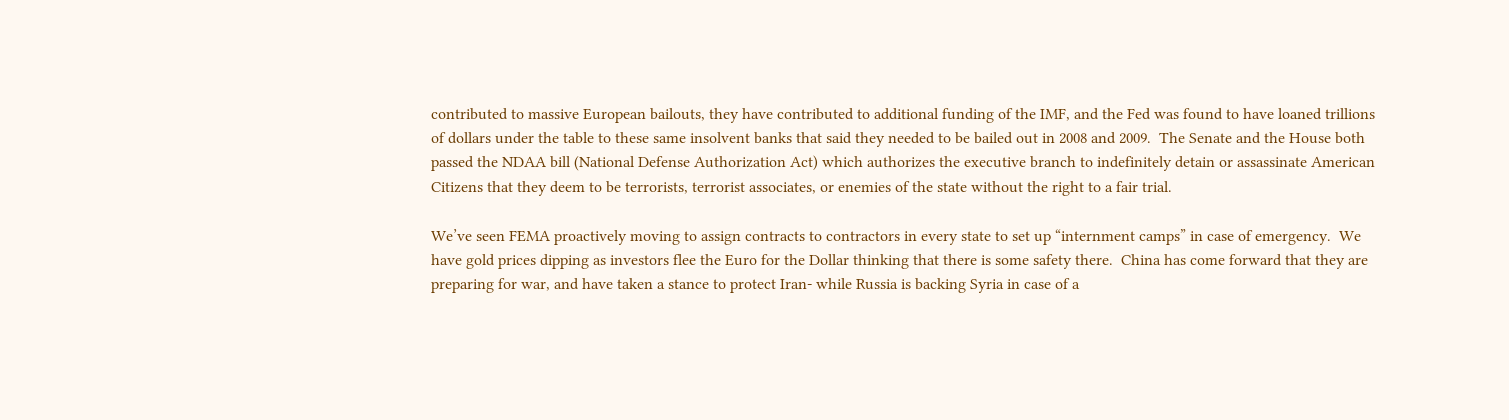contributed to massive European bailouts, they have contributed to additional funding of the IMF, and the Fed was found to have loaned trillions of dollars under the table to these same insolvent banks that said they needed to be bailed out in 2008 and 2009.  The Senate and the House both passed the NDAA bill (National Defense Authorization Act) which authorizes the executive branch to indefinitely detain or assassinate American Citizens that they deem to be terrorists, terrorist associates, or enemies of the state without the right to a fair trial.

We’ve seen FEMA proactively moving to assign contracts to contractors in every state to set up “internment camps” in case of emergency.  We have gold prices dipping as investors flee the Euro for the Dollar thinking that there is some safety there.  China has come forward that they are preparing for war, and have taken a stance to protect Iran- while Russia is backing Syria in case of a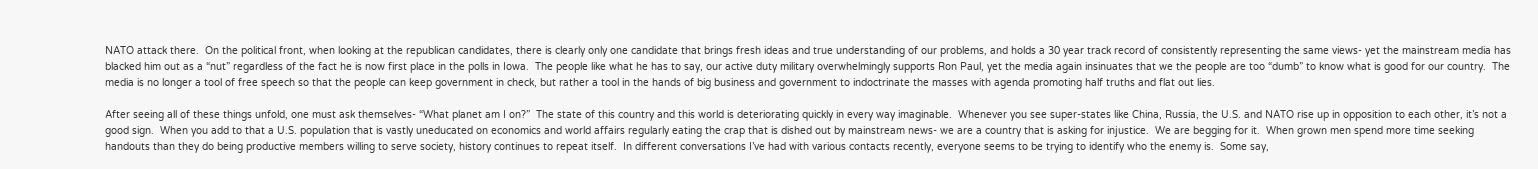NATO attack there.  On the political front, when looking at the republican candidates, there is clearly only one candidate that brings fresh ideas and true understanding of our problems, and holds a 30 year track record of consistently representing the same views- yet the mainstream media has blacked him out as a “nut” regardless of the fact he is now first place in the polls in Iowa.  The people like what he has to say, our active duty military overwhelmingly supports Ron Paul, yet the media again insinuates that we the people are too “dumb” to know what is good for our country.  The media is no longer a tool of free speech so that the people can keep government in check, but rather a tool in the hands of big business and government to indoctrinate the masses with agenda promoting half truths and flat out lies.

After seeing all of these things unfold, one must ask themselves- “What planet am I on?”  The state of this country and this world is deteriorating quickly in every way imaginable.  Whenever you see super-states like China, Russia, the U.S. and NATO rise up in opposition to each other, it’s not a good sign.  When you add to that a U.S. population that is vastly uneducated on economics and world affairs regularly eating the crap that is dished out by mainstream news- we are a country that is asking for injustice.  We are begging for it.  When grown men spend more time seeking handouts than they do being productive members willing to serve society, history continues to repeat itself.  In different conversations I’ve had with various contacts recently, everyone seems to be trying to identify who the enemy is.  Some say,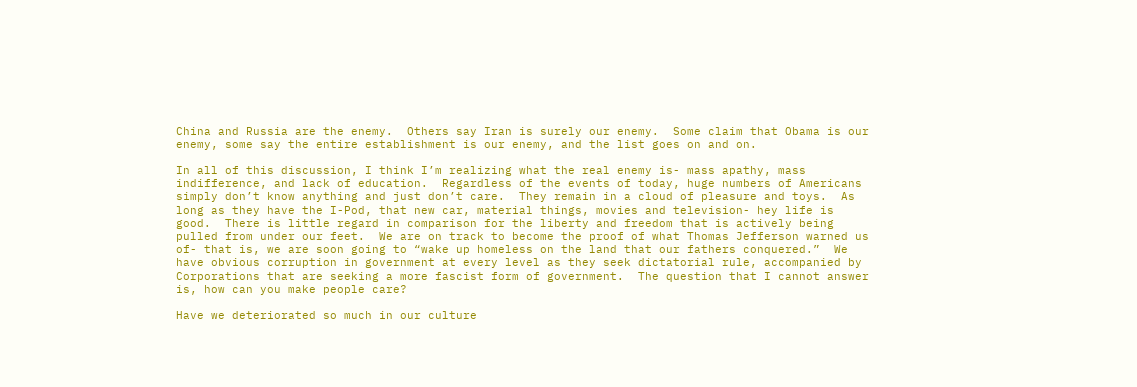China and Russia are the enemy.  Others say Iran is surely our enemy.  Some claim that Obama is our enemy, some say the entire establishment is our enemy, and the list goes on and on.

In all of this discussion, I think I’m realizing what the real enemy is- mass apathy, mass indifference, and lack of education.  Regardless of the events of today, huge numbers of Americans simply don’t know anything and just don’t care.  They remain in a cloud of pleasure and toys.  As long as they have the I-Pod, that new car, material things, movies and television- hey life is good.  There is little regard in comparison for the liberty and freedom that is actively being pulled from under our feet.  We are on track to become the proof of what Thomas Jefferson warned us of- that is, we are soon going to “wake up homeless on the land that our fathers conquered.”  We have obvious corruption in government at every level as they seek dictatorial rule, accompanied by Corporations that are seeking a more fascist form of government.  The question that I cannot answer is, how can you make people care?

Have we deteriorated so much in our culture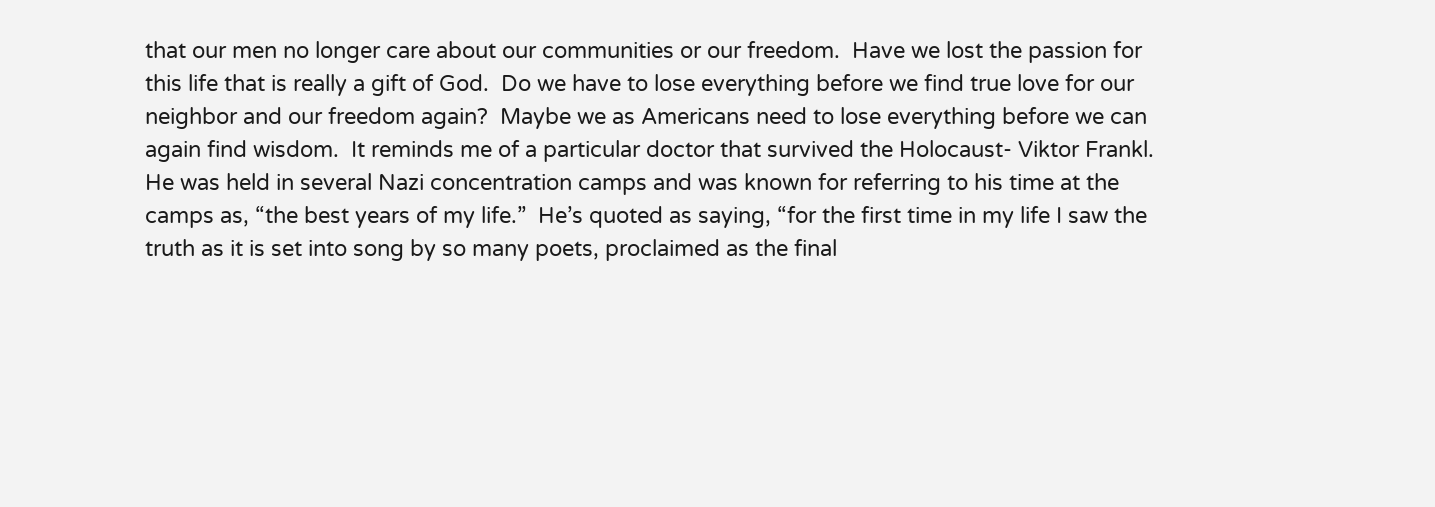that our men no longer care about our communities or our freedom.  Have we lost the passion for this life that is really a gift of God.  Do we have to lose everything before we find true love for our neighbor and our freedom again?  Maybe we as Americans need to lose everything before we can again find wisdom.  It reminds me of a particular doctor that survived the Holocaust- Viktor Frankl.  He was held in several Nazi concentration camps and was known for referring to his time at the camps as, “the best years of my life.”  He’s quoted as saying, “for the first time in my life I saw the truth as it is set into song by so many poets, proclaimed as the final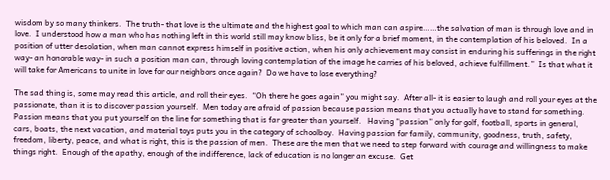wisdom by so many thinkers.  The truth- that love is the ultimate and the highest goal to which man can aspire……the salvation of man is through love and in love.  I understood how a man who has nothing left in this world still may know bliss, be it only for a brief moment, in the contemplation of his beloved.  In a position of utter desolation, when man cannot express himself in positive action, when his only achievement may consist in enduring his sufferings in the right way- an honorable way- in such a position man can, through loving contemplation of the image he carries of his beloved, achieve fulfillment.”  Is that what it will take for Americans to unite in love for our neighbors once again?  Do we have to lose everything?

The sad thing is, some may read this article, and roll their eyes.  “Oh there he goes again” you might say.  After all- it is easier to laugh and roll your eyes at the passionate, than it is to discover passion yourself.  Men today are afraid of passion because passion means that you actually have to stand for something.  Passion means that you put yourself on the line for something that is far greater than yourself.   Having “passion” only for golf, football, sports in general, cars, boats, the next vacation, and material toys puts you in the category of schoolboy.  Having passion for family, community, goodness, truth, safety, freedom, liberty, peace, and what is right, this is the passion of men.  These are the men that we need to step forward with courage and willingness to make things right.  Enough of the apathy, enough of the indifference, lack of education is no longer an excuse.  Get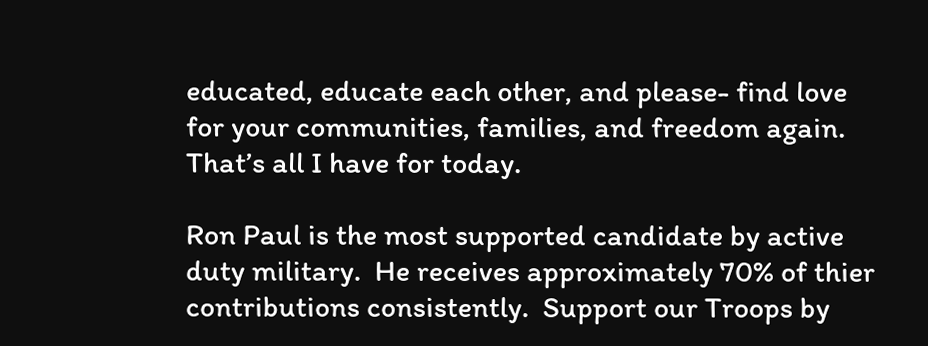educated, educate each other, and please- find love for your communities, families, and freedom again.  That’s all I have for today.

Ron Paul is the most supported candidate by active duty military.  He receives approximately 70% of thier contributions consistently.  Support our Troops by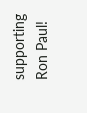supporting Ron Paul!